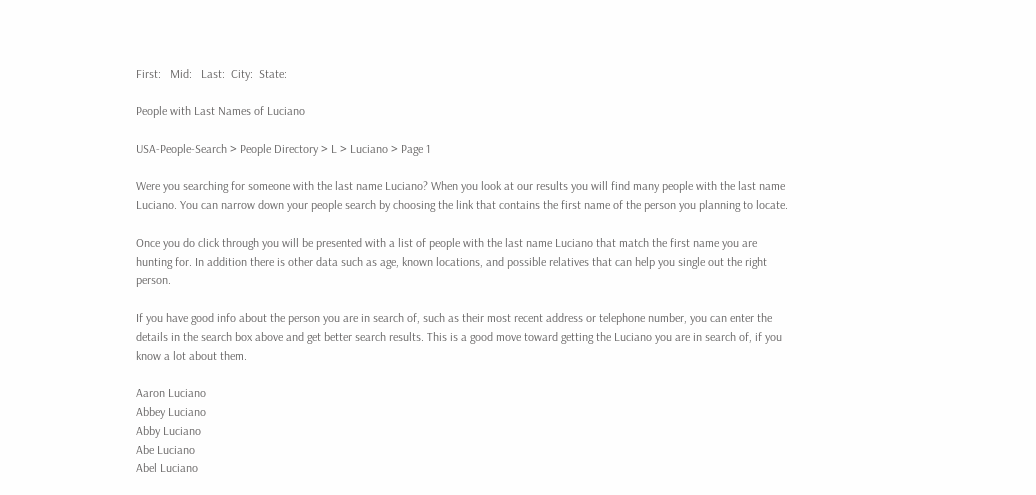First:   Mid:   Last:  City:  State:

People with Last Names of Luciano

USA-People-Search > People Directory > L > Luciano > Page 1

Were you searching for someone with the last name Luciano? When you look at our results you will find many people with the last name Luciano. You can narrow down your people search by choosing the link that contains the first name of the person you planning to locate.

Once you do click through you will be presented with a list of people with the last name Luciano that match the first name you are hunting for. In addition there is other data such as age, known locations, and possible relatives that can help you single out the right person.

If you have good info about the person you are in search of, such as their most recent address or telephone number, you can enter the details in the search box above and get better search results. This is a good move toward getting the Luciano you are in search of, if you know a lot about them.

Aaron Luciano
Abbey Luciano
Abby Luciano
Abe Luciano
Abel Luciano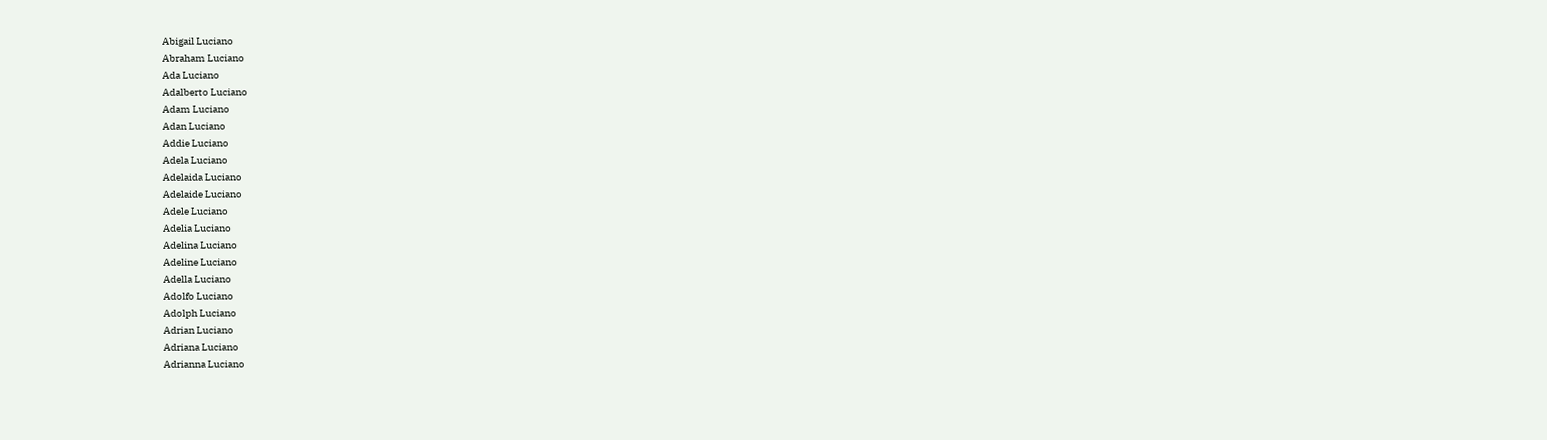Abigail Luciano
Abraham Luciano
Ada Luciano
Adalberto Luciano
Adam Luciano
Adan Luciano
Addie Luciano
Adela Luciano
Adelaida Luciano
Adelaide Luciano
Adele Luciano
Adelia Luciano
Adelina Luciano
Adeline Luciano
Adella Luciano
Adolfo Luciano
Adolph Luciano
Adrian Luciano
Adriana Luciano
Adrianna Luciano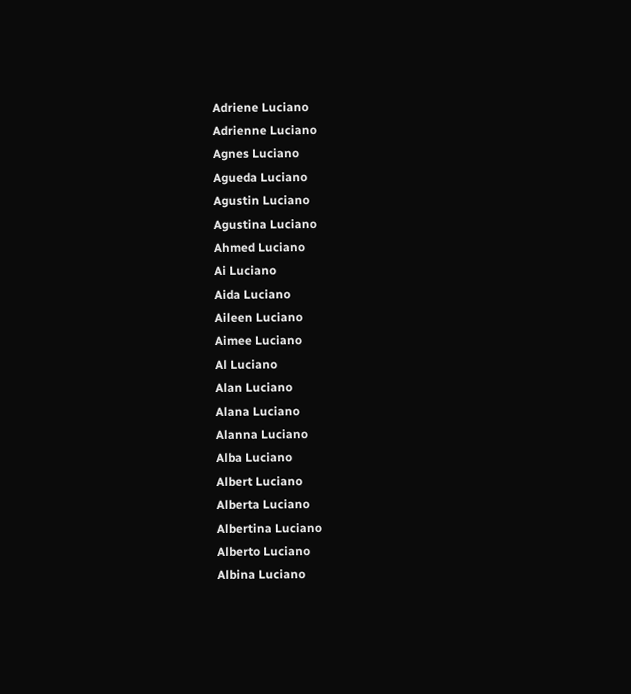Adriene Luciano
Adrienne Luciano
Agnes Luciano
Agueda Luciano
Agustin Luciano
Agustina Luciano
Ahmed Luciano
Ai Luciano
Aida Luciano
Aileen Luciano
Aimee Luciano
Al Luciano
Alan Luciano
Alana Luciano
Alanna Luciano
Alba Luciano
Albert Luciano
Alberta Luciano
Albertina Luciano
Alberto Luciano
Albina Luciano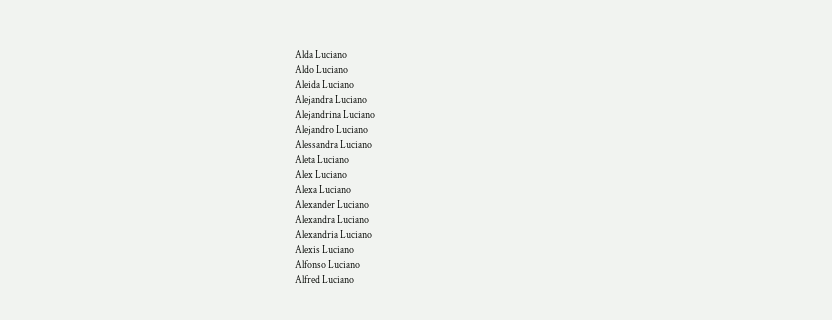Alda Luciano
Aldo Luciano
Aleida Luciano
Alejandra Luciano
Alejandrina Luciano
Alejandro Luciano
Alessandra Luciano
Aleta Luciano
Alex Luciano
Alexa Luciano
Alexander Luciano
Alexandra Luciano
Alexandria Luciano
Alexis Luciano
Alfonso Luciano
Alfred Luciano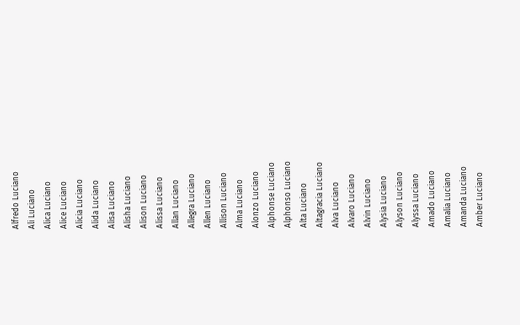Alfredo Luciano
Ali Luciano
Alica Luciano
Alice Luciano
Alicia Luciano
Alida Luciano
Alisa Luciano
Alisha Luciano
Alison Luciano
Alissa Luciano
Allan Luciano
Allegra Luciano
Allen Luciano
Allison Luciano
Alma Luciano
Alonzo Luciano
Alphonse Luciano
Alphonso Luciano
Alta Luciano
Altagracia Luciano
Alva Luciano
Alvaro Luciano
Alvin Luciano
Alysia Luciano
Alyson Luciano
Alyssa Luciano
Amado Luciano
Amalia Luciano
Amanda Luciano
Amber Luciano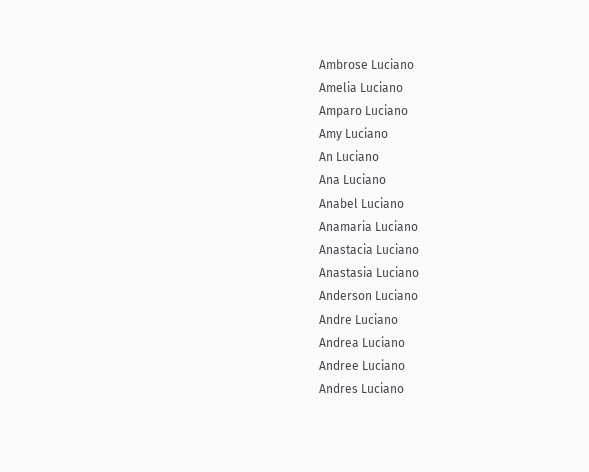Ambrose Luciano
Amelia Luciano
Amparo Luciano
Amy Luciano
An Luciano
Ana Luciano
Anabel Luciano
Anamaria Luciano
Anastacia Luciano
Anastasia Luciano
Anderson Luciano
Andre Luciano
Andrea Luciano
Andree Luciano
Andres Luciano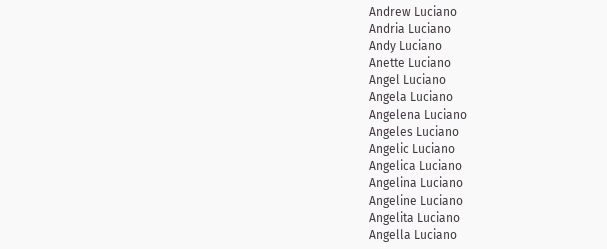Andrew Luciano
Andria Luciano
Andy Luciano
Anette Luciano
Angel Luciano
Angela Luciano
Angelena Luciano
Angeles Luciano
Angelic Luciano
Angelica Luciano
Angelina Luciano
Angeline Luciano
Angelita Luciano
Angella Luciano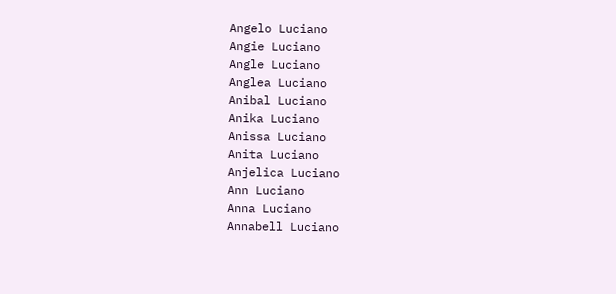Angelo Luciano
Angie Luciano
Angle Luciano
Anglea Luciano
Anibal Luciano
Anika Luciano
Anissa Luciano
Anita Luciano
Anjelica Luciano
Ann Luciano
Anna Luciano
Annabell Luciano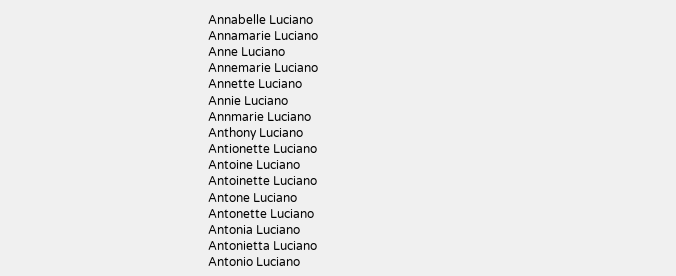Annabelle Luciano
Annamarie Luciano
Anne Luciano
Annemarie Luciano
Annette Luciano
Annie Luciano
Annmarie Luciano
Anthony Luciano
Antionette Luciano
Antoine Luciano
Antoinette Luciano
Antone Luciano
Antonette Luciano
Antonia Luciano
Antonietta Luciano
Antonio Luciano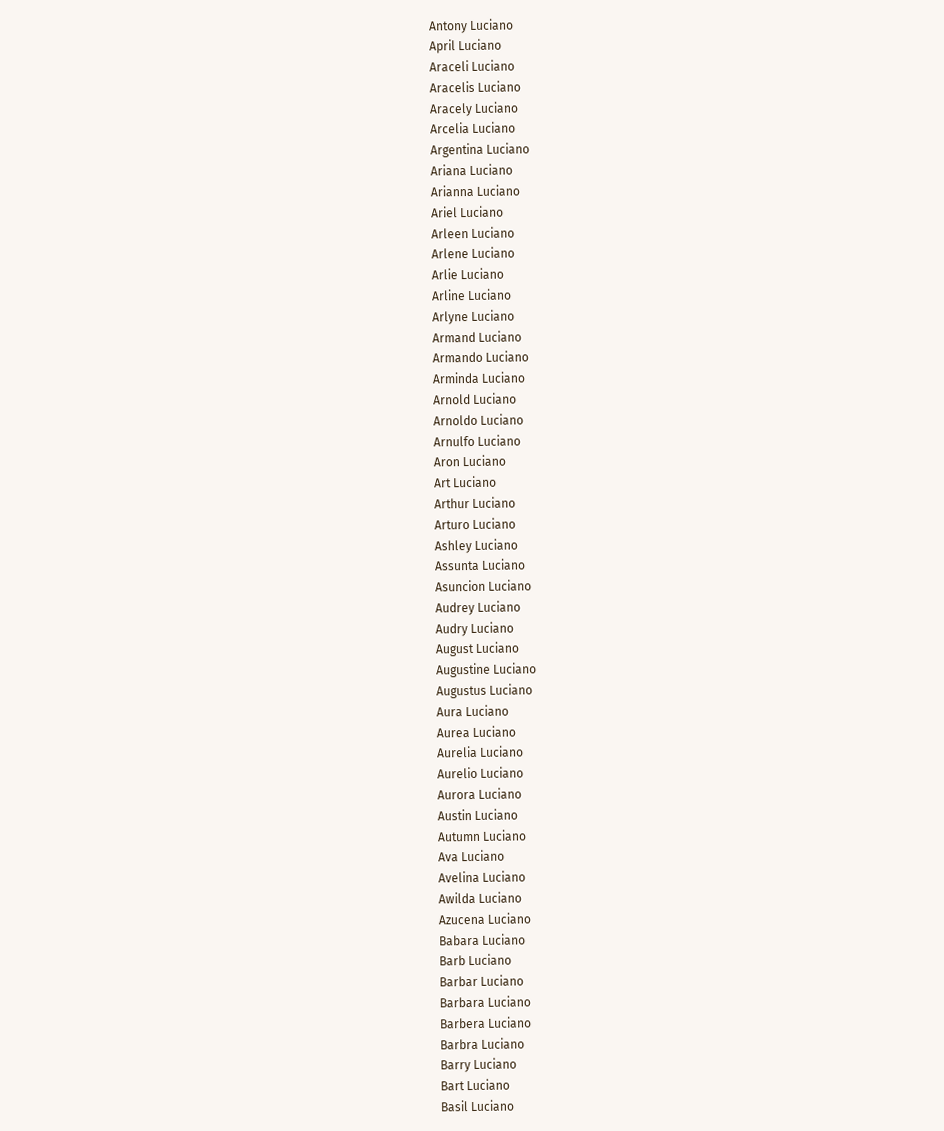Antony Luciano
April Luciano
Araceli Luciano
Aracelis Luciano
Aracely Luciano
Arcelia Luciano
Argentina Luciano
Ariana Luciano
Arianna Luciano
Ariel Luciano
Arleen Luciano
Arlene Luciano
Arlie Luciano
Arline Luciano
Arlyne Luciano
Armand Luciano
Armando Luciano
Arminda Luciano
Arnold Luciano
Arnoldo Luciano
Arnulfo Luciano
Aron Luciano
Art Luciano
Arthur Luciano
Arturo Luciano
Ashley Luciano
Assunta Luciano
Asuncion Luciano
Audrey Luciano
Audry Luciano
August Luciano
Augustine Luciano
Augustus Luciano
Aura Luciano
Aurea Luciano
Aurelia Luciano
Aurelio Luciano
Aurora Luciano
Austin Luciano
Autumn Luciano
Ava Luciano
Avelina Luciano
Awilda Luciano
Azucena Luciano
Babara Luciano
Barb Luciano
Barbar Luciano
Barbara Luciano
Barbera Luciano
Barbra Luciano
Barry Luciano
Bart Luciano
Basil Luciano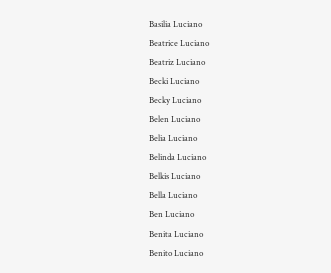Basilia Luciano
Beatrice Luciano
Beatriz Luciano
Becki Luciano
Becky Luciano
Belen Luciano
Belia Luciano
Belinda Luciano
Belkis Luciano
Bella Luciano
Ben Luciano
Benita Luciano
Benito Luciano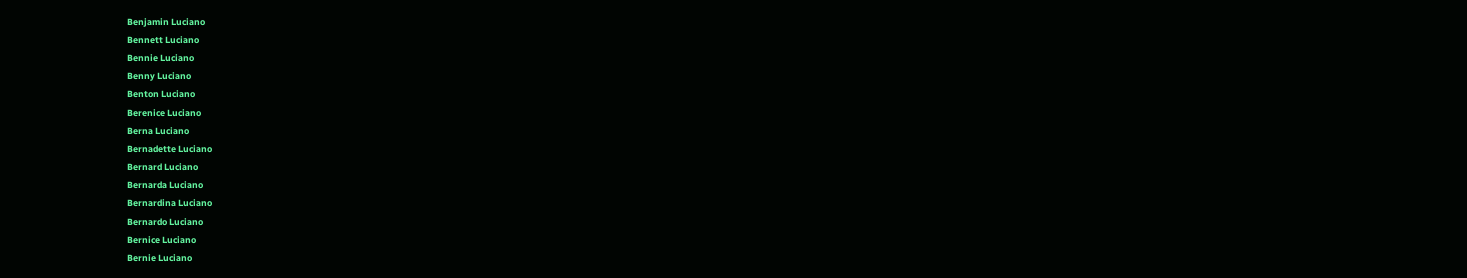Benjamin Luciano
Bennett Luciano
Bennie Luciano
Benny Luciano
Benton Luciano
Berenice Luciano
Berna Luciano
Bernadette Luciano
Bernard Luciano
Bernarda Luciano
Bernardina Luciano
Bernardo Luciano
Bernice Luciano
Bernie Luciano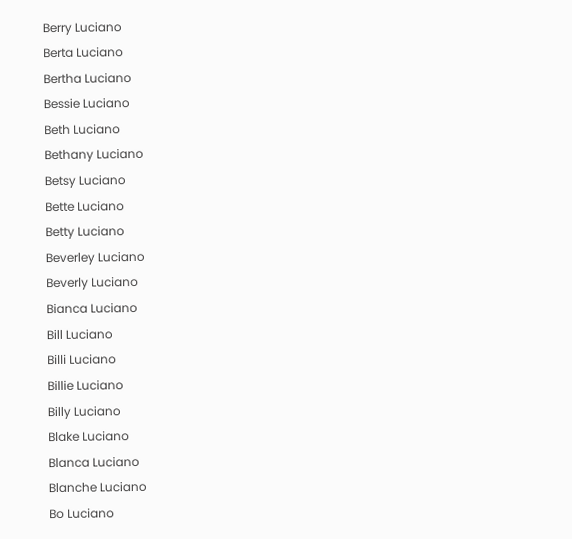Berry Luciano
Berta Luciano
Bertha Luciano
Bessie Luciano
Beth Luciano
Bethany Luciano
Betsy Luciano
Bette Luciano
Betty Luciano
Beverley Luciano
Beverly Luciano
Bianca Luciano
Bill Luciano
Billi Luciano
Billie Luciano
Billy Luciano
Blake Luciano
Blanca Luciano
Blanche Luciano
Bo Luciano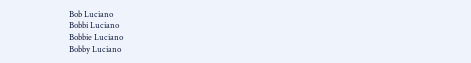Bob Luciano
Bobbi Luciano
Bobbie Luciano
Bobby Luciano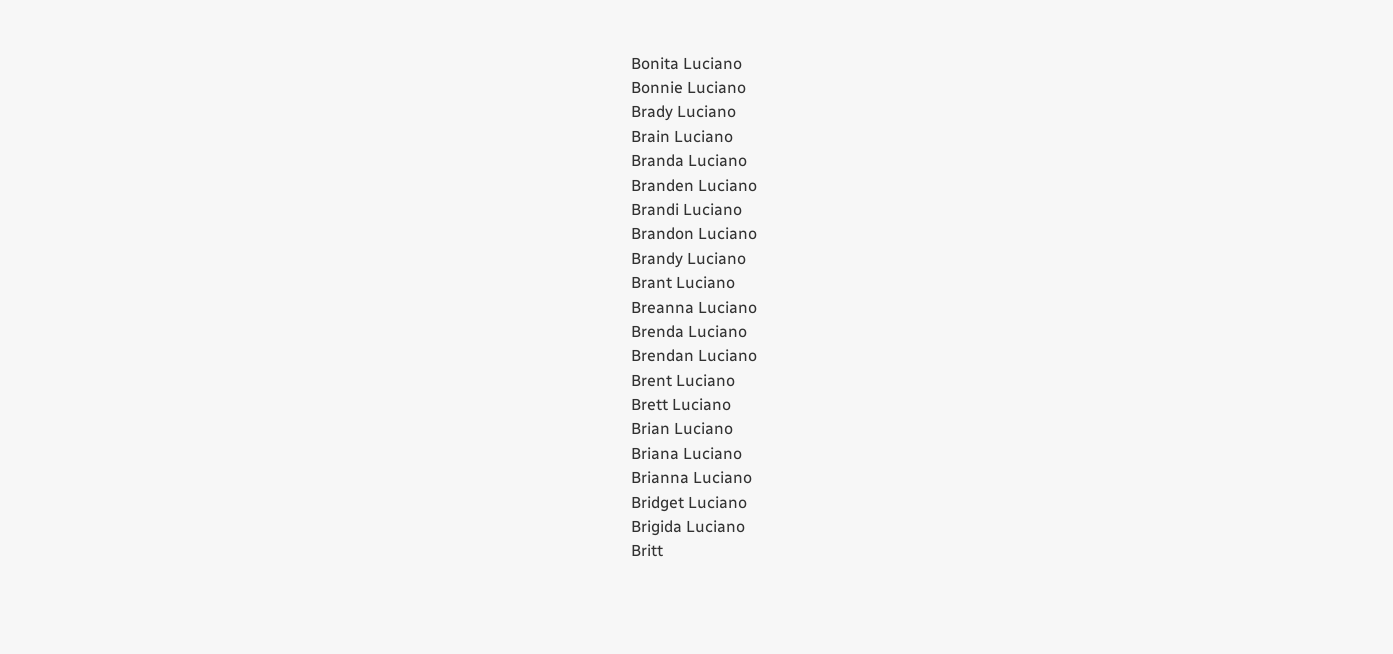Bonita Luciano
Bonnie Luciano
Brady Luciano
Brain Luciano
Branda Luciano
Branden Luciano
Brandi Luciano
Brandon Luciano
Brandy Luciano
Brant Luciano
Breanna Luciano
Brenda Luciano
Brendan Luciano
Brent Luciano
Brett Luciano
Brian Luciano
Briana Luciano
Brianna Luciano
Bridget Luciano
Brigida Luciano
Britt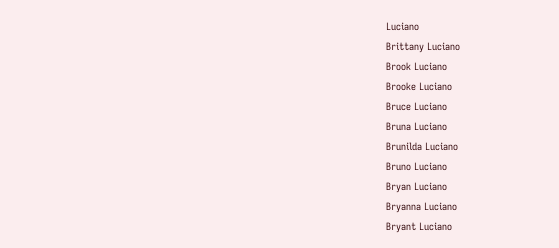Luciano
Brittany Luciano
Brook Luciano
Brooke Luciano
Bruce Luciano
Bruna Luciano
Brunilda Luciano
Bruno Luciano
Bryan Luciano
Bryanna Luciano
Bryant Luciano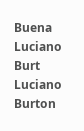Buena Luciano
Burt Luciano
Burton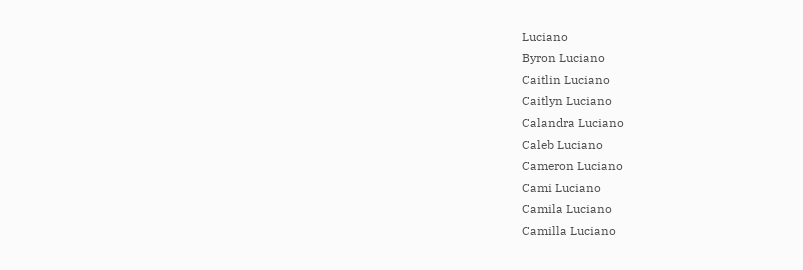Luciano
Byron Luciano
Caitlin Luciano
Caitlyn Luciano
Calandra Luciano
Caleb Luciano
Cameron Luciano
Cami Luciano
Camila Luciano
Camilla Luciano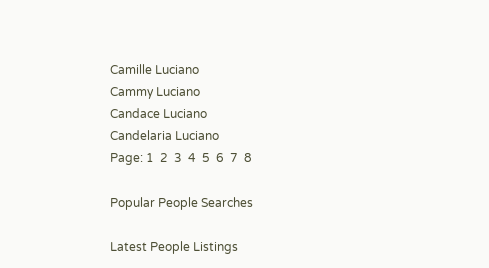Camille Luciano
Cammy Luciano
Candace Luciano
Candelaria Luciano
Page: 1  2  3  4  5  6  7  8

Popular People Searches

Latest People Listings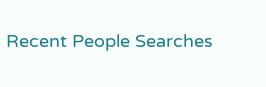Recent People Searches